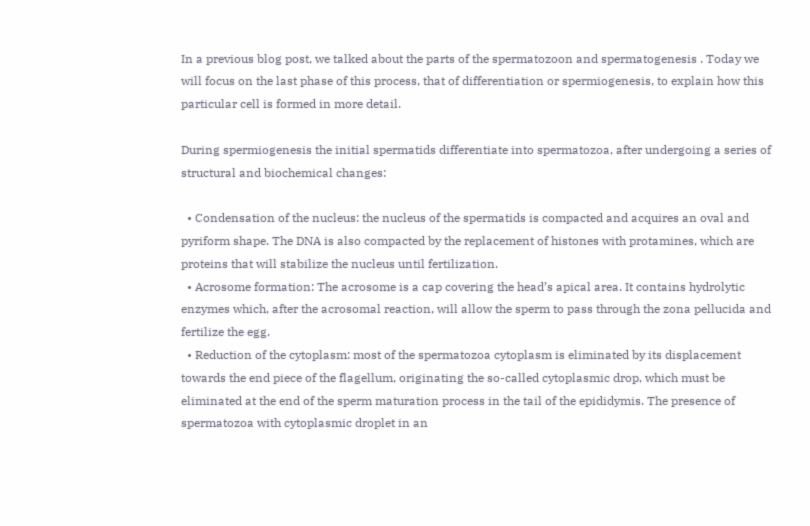In a previous blog post, we talked about the parts of the spermatozoon and spermatogenesis . Today we will focus on the last phase of this process, that of differentiation or spermiogenesis, to explain how this particular cell is formed in more detail.

During spermiogenesis the initial spermatids differentiate into spermatozoa, after undergoing a series of structural and biochemical changes:

  • Condensation of the nucleus: the nucleus of the spermatids is compacted and acquires an oval and pyriform shape. The DNA is also compacted by the replacement of histones with protamines, which are proteins that will stabilize the nucleus until fertilization.
  • Acrosome formation: The acrosome is a cap covering the head’s apical area. It contains hydrolytic enzymes which, after the acrosomal reaction, will allow the sperm to pass through the zona pellucida and fertilize the egg.
  • Reduction of the cytoplasm: most of the spermatozoa cytoplasm is eliminated by its displacement towards the end piece of the flagellum, originating the so-called cytoplasmic drop, which must be eliminated at the end of the sperm maturation process in the tail of the epididymis. The presence of spermatozoa with cytoplasmic droplet in an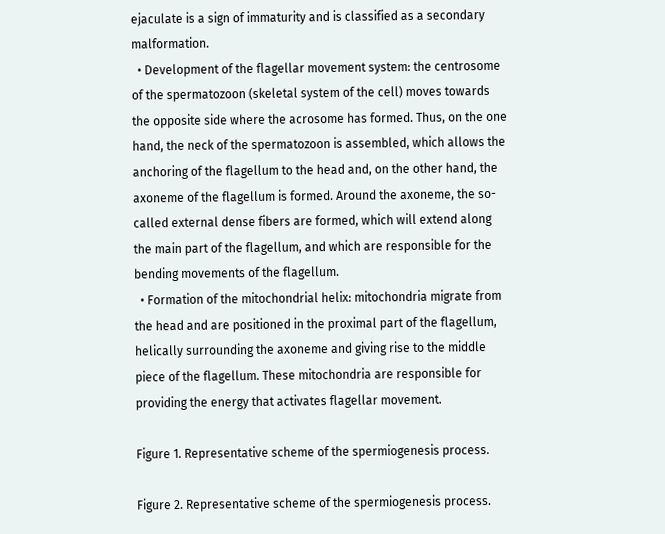ejaculate is a sign of immaturity and is classified as a secondary malformation.
  • Development of the flagellar movement system: the centrosome of the spermatozoon (skeletal system of the cell) moves towards the opposite side where the acrosome has formed. Thus, on the one hand, the neck of the spermatozoon is assembled, which allows the anchoring of the flagellum to the head and, on the other hand, the axoneme of the flagellum is formed. Around the axoneme, the so-called external dense fibers are formed, which will extend along the main part of the flagellum, and which are responsible for the bending movements of the flagellum.
  • Formation of the mitochondrial helix: mitochondria migrate from the head and are positioned in the proximal part of the flagellum, helically surrounding the axoneme and giving rise to the middle piece of the flagellum. These mitochondria are responsible for providing the energy that activates flagellar movement.

Figure 1. Representative scheme of the spermiogenesis process.

Figure 2. Representative scheme of the spermiogenesis process.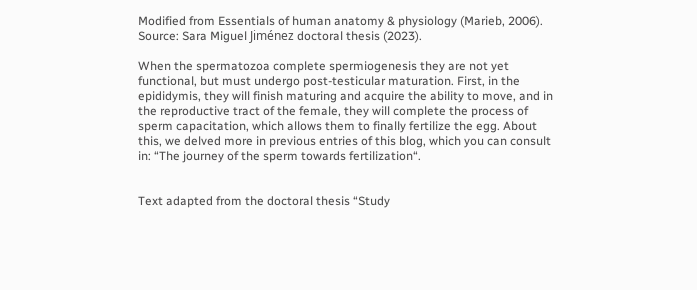Modified from Essentials of human anatomy & physiology (Marieb, 2006). Source: Sara Miguel Jiménez doctoral thesis (2023).

When the spermatozoa complete spermiogenesis they are not yet functional, but must undergo post-testicular maturation. First, in the epididymis, they will finish maturing and acquire the ability to move, and in the reproductive tract of the female, they will complete the process of sperm capacitation, which allows them to finally fertilize the egg. About this, we delved more in previous entries of this blog, which you can consult in: “The journey of the sperm towards fertilization“.


Text adapted from the doctoral thesis “Study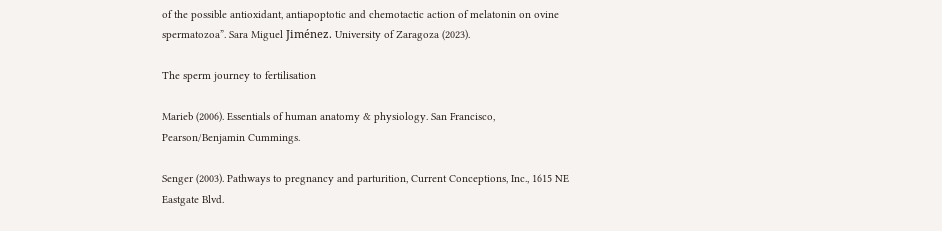of the possible antioxidant, antiapoptotic and chemotactic action of melatonin on ovine spermatozoa”. Sara Miguel Jiménez. University of Zaragoza (2023).

The sperm journey to fertilisation

Marieb (2006). Essentials of human anatomy & physiology. San Francisco, Pearson/Benjamin Cummings.

Senger (2003). Pathways to pregnancy and parturition, Current Conceptions, Inc., 1615 NE Eastgate Blvd.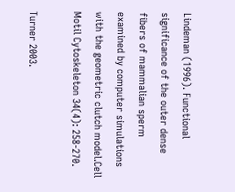Lindeman (1996). Functional significance of the outer dense fibers of mammalian sperm examined by computer simulations with the geometric clutch model.Cell Motil Cytoskeleton 34(4): 258-270.

Turner 2003.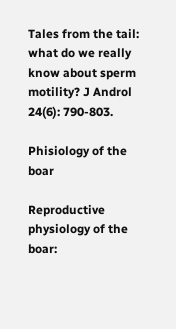Tales from the tail: what do we really know about sperm motility? J Androl 24(6): 790-803.

Phisiology of the boar

Reproductive physiology of the boar: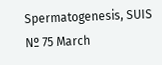Spermatogenesis, SUIS Nº 75 March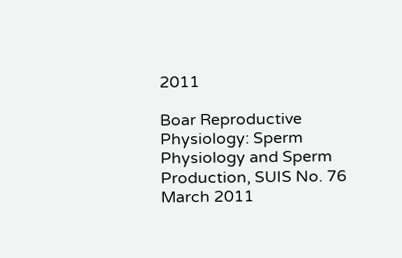2011

Boar Reproductive Physiology: Sperm Physiology and Sperm Production, SUIS No. 76 March 2011